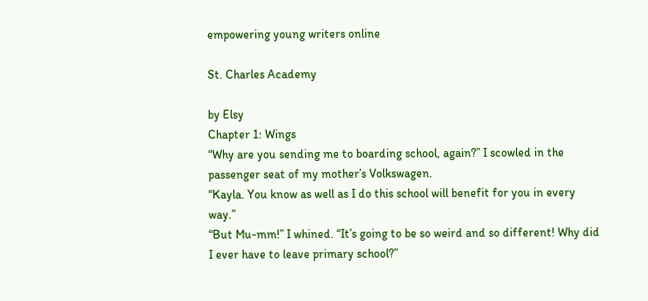empowering young writers online

St. Charles Academy

by Elsy
Chapter 1: Wings
“Why are you sending me to boarding school, again?” I scowled in the passenger seat of my mother’s Volkswagen.
“Kayla. You know as well as I do this school will benefit for you in every way.”
“But Mu-mm!” I whined. “It’s going to be so weird and so different! Why did I ever have to leave primary school?”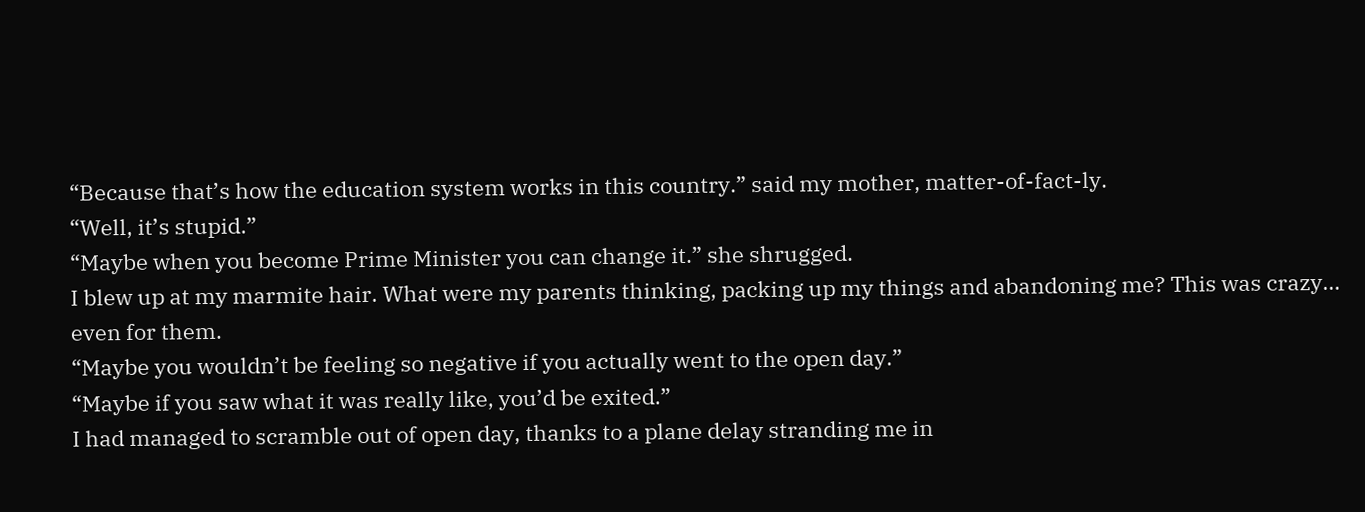“Because that’s how the education system works in this country.” said my mother, matter-of-fact-ly.
“Well, it’s stupid.”
“Maybe when you become Prime Minister you can change it.” she shrugged.
I blew up at my marmite hair. What were my parents thinking, packing up my things and abandoning me? This was crazy… even for them.
“Maybe you wouldn’t be feeling so negative if you actually went to the open day.”
“Maybe if you saw what it was really like, you’d be exited.”
I had managed to scramble out of open day, thanks to a plane delay stranding me in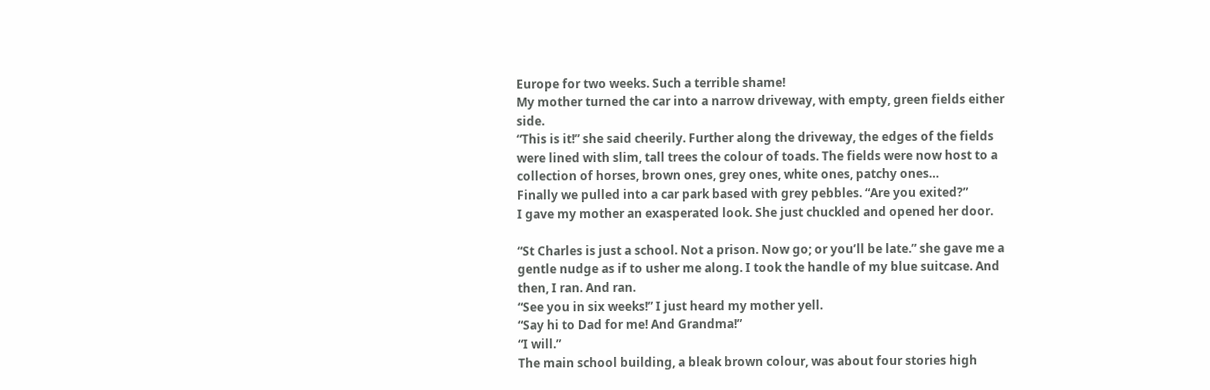Europe for two weeks. Such a terrible shame!
My mother turned the car into a narrow driveway, with empty, green fields either side.
“This is it!” she said cheerily. Further along the driveway, the edges of the fields were lined with slim, tall trees the colour of toads. The fields were now host to a collection of horses, brown ones, grey ones, white ones, patchy ones…
Finally we pulled into a car park based with grey pebbles. “Are you exited?”
I gave my mother an exasperated look. She just chuckled and opened her door.

“St Charles is just a school. Not a prison. Now go; or you’ll be late.” she gave me a gentle nudge as if to usher me along. I took the handle of my blue suitcase. And then, I ran. And ran.
“See you in six weeks!” I just heard my mother yell.
“Say hi to Dad for me! And Grandma!”
“I will.”
The main school building, a bleak brown colour, was about four stories high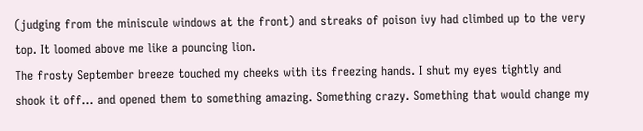(judging from the miniscule windows at the front) and streaks of poison ivy had climbed up to the very top. It loomed above me like a pouncing lion.
The frosty September breeze touched my cheeks with its freezing hands. I shut my eyes tightly and shook it off… and opened them to something amazing. Something crazy. Something that would change my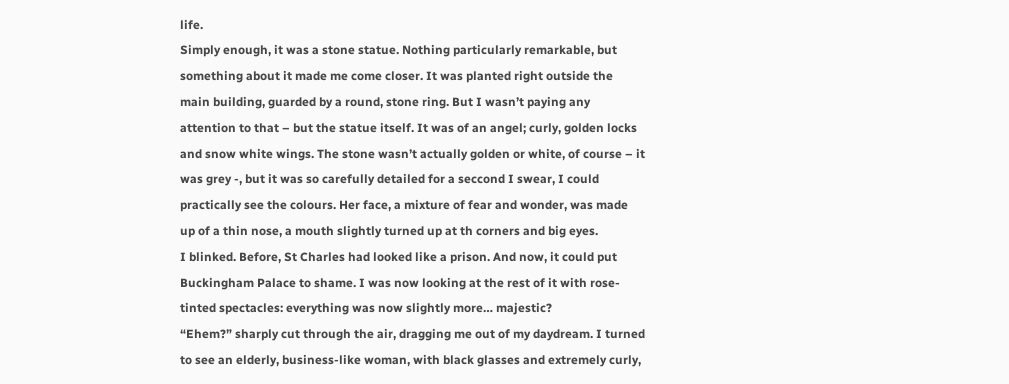life.
Simply enough, it was a stone statue. Nothing particularly remarkable, but something about it made me come closer. It was planted right outside the main building, guarded by a round, stone ring. But I wasn’t paying any attention to that – but the statue itself. It was of an angel; curly, golden locks and snow white wings. The stone wasn’t actually golden or white, of course – it was grey -, but it was so carefully detailed for a seccond I swear, I could practically see the colours. Her face, a mixture of fear and wonder, was made up of a thin nose, a mouth slightly turned up at th corners and big eyes.
I blinked. Before, St Charles had looked like a prison. And now, it could put Buckingham Palace to shame. I was now looking at the rest of it with rose-tinted spectacles: everything was now slightly more… majestic?
“Ehem?” sharply cut through the air, dragging me out of my daydream. I turned to see an elderly, business-like woman, with black glasses and extremely curly,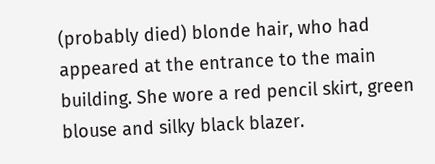(probably died) blonde hair, who had appeared at the entrance to the main building. She wore a red pencil skirt, green blouse and silky black blazer.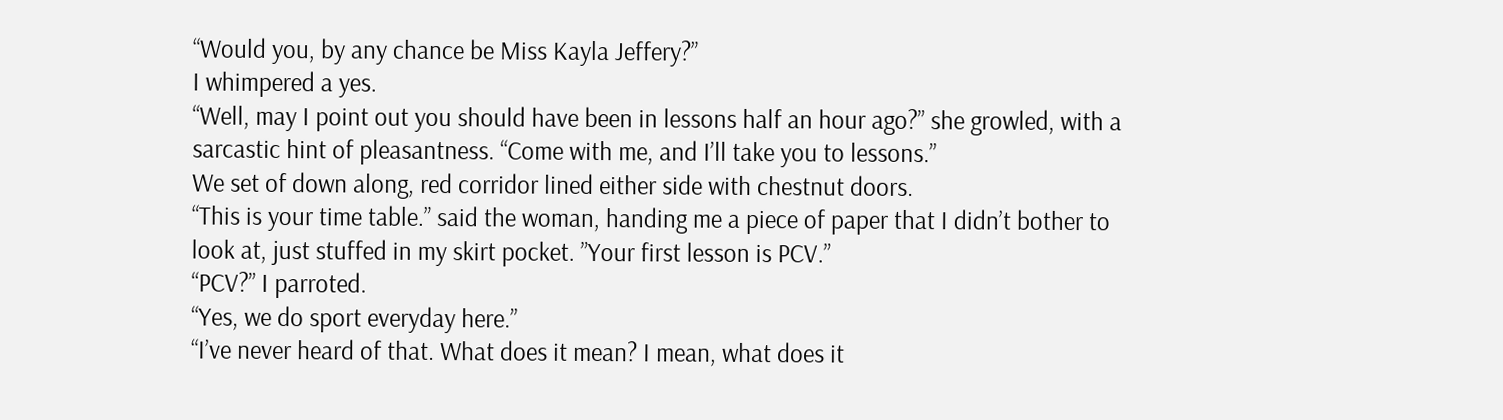“Would you, by any chance be Miss Kayla Jeffery?”
I whimpered a yes.
“Well, may I point out you should have been in lessons half an hour ago?” she growled, with a sarcastic hint of pleasantness. “Come with me, and I’ll take you to lessons.”
We set of down along, red corridor lined either side with chestnut doors.
“This is your time table.” said the woman, handing me a piece of paper that I didn’t bother to look at, just stuffed in my skirt pocket. ”Your first lesson is PCV.”
“PCV?” I parroted.
“Yes, we do sport everyday here.”
“I’ve never heard of that. What does it mean? I mean, what does it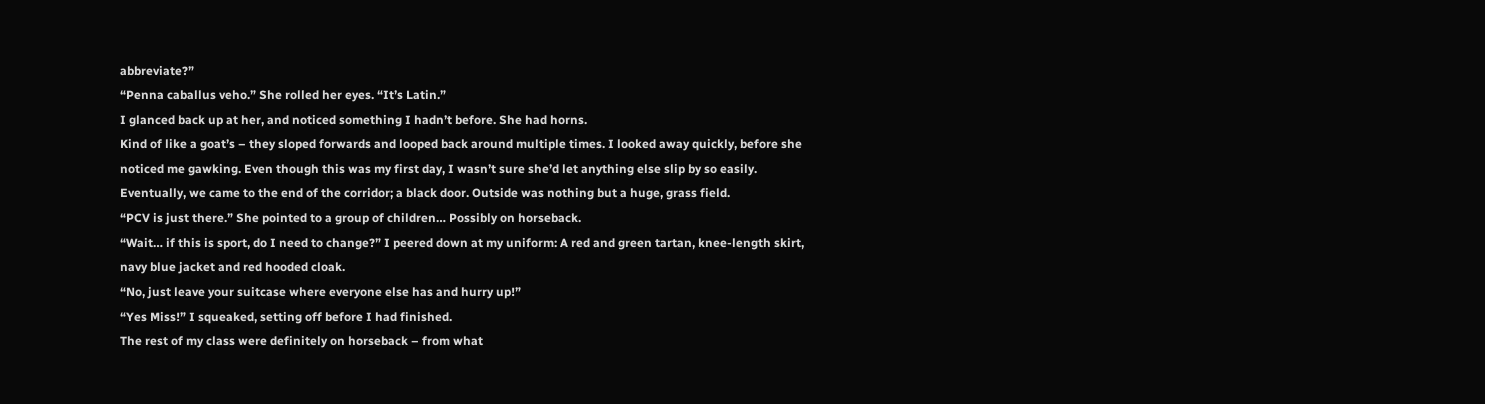abbreviate?”
“Penna caballus veho.” She rolled her eyes. “It’s Latin.”
I glanced back up at her, and noticed something I hadn’t before. She had horns.
Kind of like a goat’s – they sloped forwards and looped back around multiple times. I looked away quickly, before she noticed me gawking. Even though this was my first day, I wasn’t sure she’d let anything else slip by so easily.
Eventually, we came to the end of the corridor; a black door. Outside was nothing but a huge, grass field.
“PCV is just there.” She pointed to a group of children… Possibly on horseback.
“Wait… if this is sport, do I need to change?” I peered down at my uniform: A red and green tartan, knee-length skirt, navy blue jacket and red hooded cloak.
“No, just leave your suitcase where everyone else has and hurry up!”
“Yes Miss!” I squeaked, setting off before I had finished.
The rest of my class were definitely on horseback – from what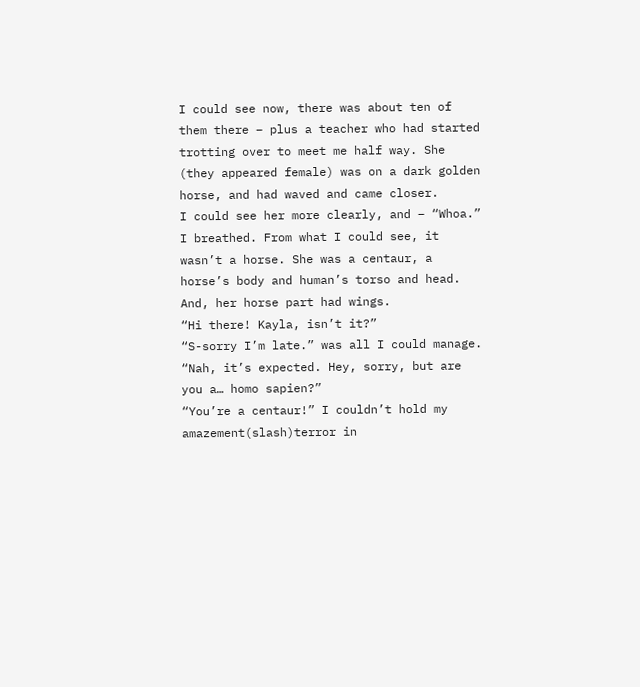I could see now, there was about ten of them there – plus a teacher who had started trotting over to meet me half way. She (they appeared female) was on a dark golden horse, and had waved and came closer.
I could see her more clearly, and – “Whoa.” I breathed. From what I could see, it wasn’t a horse. She was a centaur, a horse’s body and human’s torso and head. And, her horse part had wings.
“Hi there! Kayla, isn’t it?”
“S-sorry I’m late.” was all I could manage.
“Nah, it’s expected. Hey, sorry, but are you a… homo sapien?”
“You’re a centaur!” I couldn’t hold my amazement(slash)terror in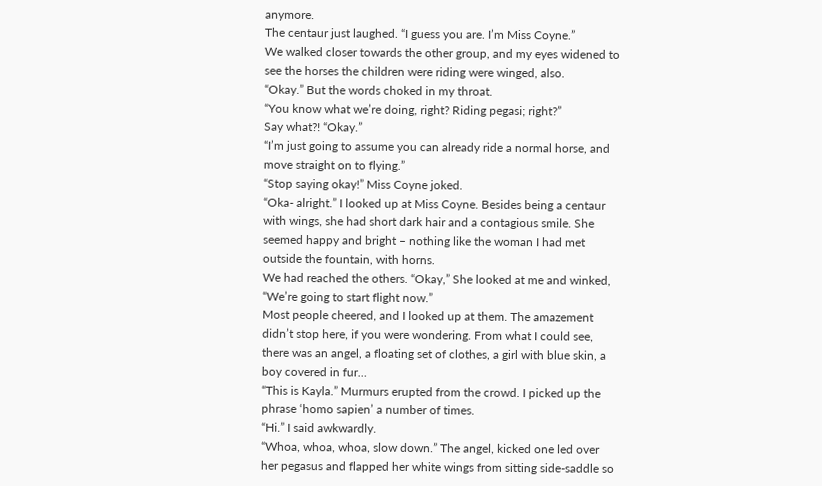anymore.
The centaur just laughed. “I guess you are. I’m Miss Coyne.”
We walked closer towards the other group, and my eyes widened to see the horses the children were riding were winged, also.
“Okay.” But the words choked in my throat.
“You know what we’re doing, right? Riding pegasi; right?”
Say what?! “Okay.”
“I’m just going to assume you can already ride a normal horse, and move straight on to flying.”
“Stop saying okay!” Miss Coyne joked.
“Oka- alright.” I looked up at Miss Coyne. Besides being a centaur with wings, she had short dark hair and a contagious smile. She seemed happy and bright – nothing like the woman I had met outside the fountain, with horns.
We had reached the others. “Okay,” She looked at me and winked, “We’re going to start flight now.”
Most people cheered, and I looked up at them. The amazement didn’t stop here, if you were wondering. From what I could see, there was an angel, a floating set of clothes, a girl with blue skin, a boy covered in fur…
“This is Kayla.” Murmurs erupted from the crowd. I picked up the phrase ‘homo sapien’ a number of times.
“Hi.” I said awkwardly.
“Whoa, whoa, whoa, slow down.” The angel, kicked one led over her pegasus and flapped her white wings from sitting side-saddle so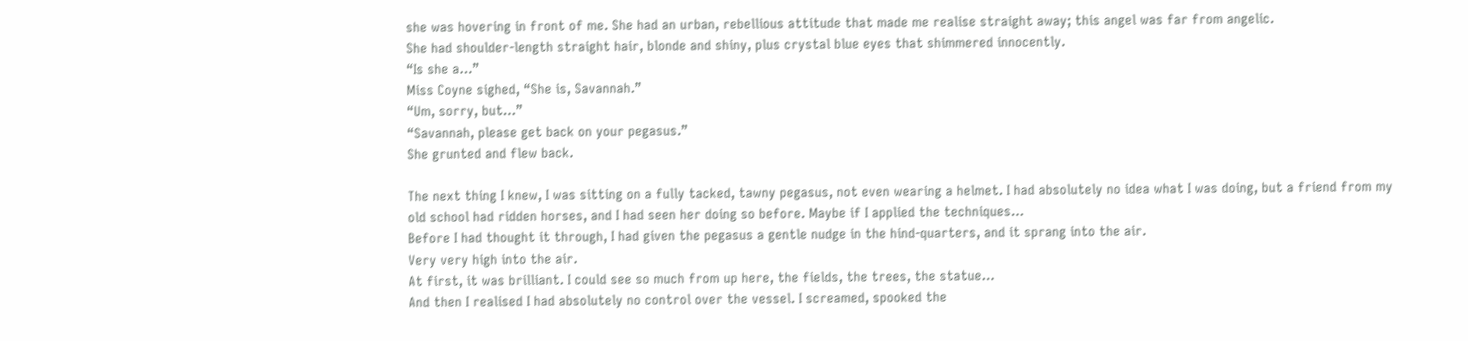she was hovering in front of me. She had an urban, rebellious attitude that made me realise straight away; this angel was far from angelic.
She had shoulder-length straight hair, blonde and shiny, plus crystal blue eyes that shimmered innocently.
“Is she a…”
Miss Coyne sighed, “She is, Savannah.”
“Um, sorry, but…”
“Savannah, please get back on your pegasus.”
She grunted and flew back.

The next thing I knew, I was sitting on a fully tacked, tawny pegasus, not even wearing a helmet. I had absolutely no idea what I was doing, but a friend from my old school had ridden horses, and I had seen her doing so before. Maybe if I applied the techniques…
Before I had thought it through, I had given the pegasus a gentle nudge in the hind-quarters, and it sprang into the air.
Very very high into the air.
At first, it was brilliant. I could see so much from up here, the fields, the trees, the statue…
And then I realised I had absolutely no control over the vessel. I screamed, spooked the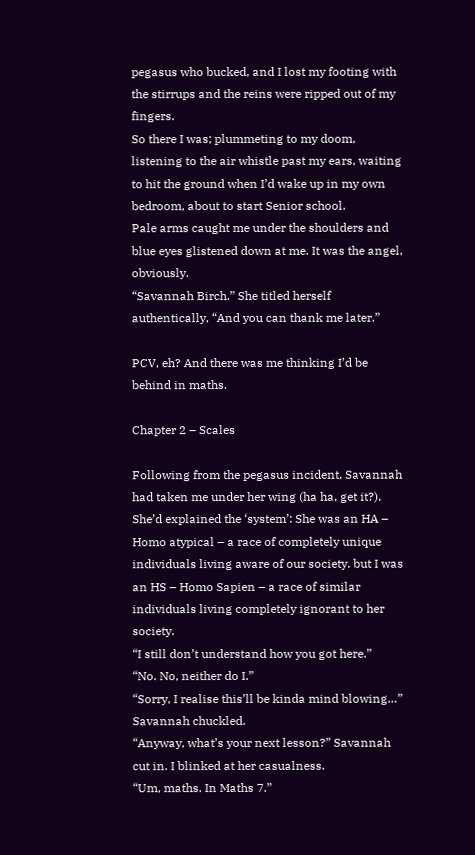pegasus who bucked, and I lost my footing with the stirrups and the reins were ripped out of my fingers.
So there I was; plummeting to my doom, listening to the air whistle past my ears, waiting to hit the ground when I’d wake up in my own bedroom, about to start Senior school.
Pale arms caught me under the shoulders and blue eyes glistened down at me. It was the angel, obviously.
“Savannah Birch.” She titled herself authentically, “And you can thank me later.”

PCV, eh? And there was me thinking I’d be behind in maths.

Chapter 2 – Scales

Following from the pegasus incident, Savannah had taken me under her wing (ha ha, get it?). She’d explained the ‘system’: She was an HA – Homo atypical – a race of completely unique individuals living aware of our society. but I was an HS – Homo Sapien – a race of similar individuals living completely ignorant to her society.
“I still don’t understand how you got here.”
“No. No, neither do I.”
“Sorry, I realise this’ll be kinda mind blowing…” Savannah chuckled.
“Anyway, what’s your next lesson?” Savannah cut in. I blinked at her casualness.
“Um, maths. In Maths 7.”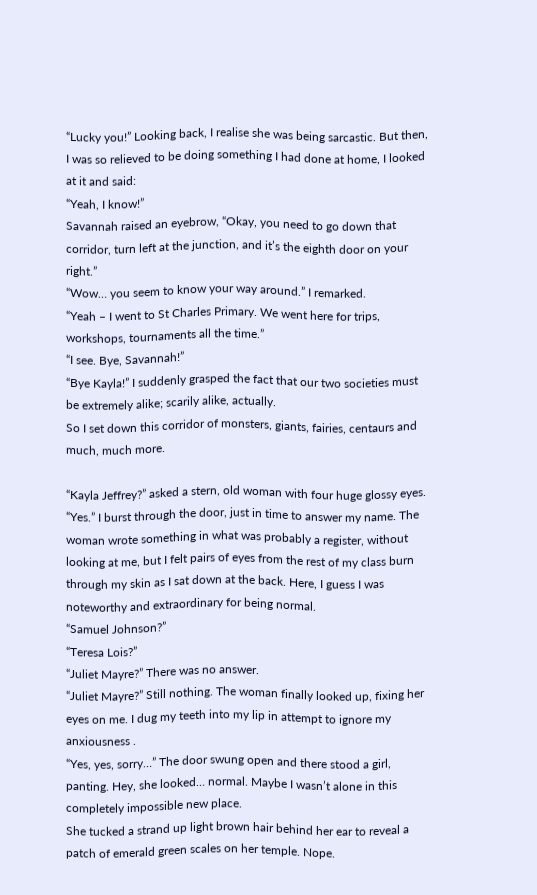“Lucky you!” Looking back, I realise she was being sarcastic. But then, I was so relieved to be doing something I had done at home, I looked at it and said:
“Yeah, I know!”
Savannah raised an eyebrow, “Okay, you need to go down that corridor, turn left at the junction, and it’s the eighth door on your right.”
“Wow… you seem to know your way around.” I remarked.
“Yeah – I went to St Charles Primary. We went here for trips, workshops, tournaments all the time.”
“I see. Bye, Savannah!”
“Bye Kayla!” I suddenly grasped the fact that our two societies must be extremely alike; scarily alike, actually.
So I set down this corridor of monsters, giants, fairies, centaurs and much, much more.

“Kayla Jeffrey?” asked a stern, old woman with four huge glossy eyes.
“Yes.” I burst through the door, just in time to answer my name. The woman wrote something in what was probably a register, without looking at me, but I felt pairs of eyes from the rest of my class burn through my skin as I sat down at the back. Here, I guess I was noteworthy and extraordinary for being normal.
“Samuel Johnson?”
“Teresa Lois?”
“Juliet Mayre?” There was no answer.
“Juliet Mayre?” Still nothing. The woman finally looked up, fixing her eyes on me. I dug my teeth into my lip in attempt to ignore my anxiousness .
“Yes, yes, sorry…” The door swung open and there stood a girl, panting. Hey, she looked… normal. Maybe I wasn’t alone in this completely impossible new place.
She tucked a strand up light brown hair behind her ear to reveal a patch of emerald green scales on her temple. Nope.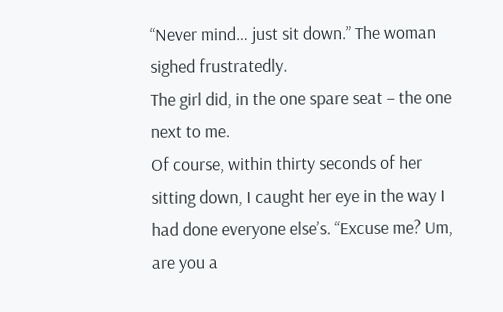“Never mind… just sit down.” The woman sighed frustratedly.
The girl did, in the one spare seat – the one next to me.
Of course, within thirty seconds of her sitting down, I caught her eye in the way I had done everyone else’s. “Excuse me? Um, are you a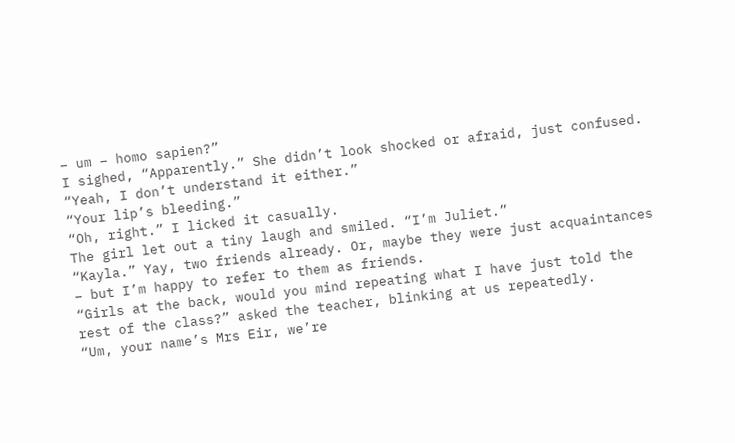– um – homo sapien?”
I sighed, “Apparently.” She didn’t look shocked or afraid, just confused. “Yeah, I don’t understand it either.”
“Your lip’s bleeding.”
“Oh, right.” I licked it casually.
The girl let out a tiny laugh and smiled. “I’m Juliet.”
“Kayla.” Yay, two friends already. Or, maybe they were just acquaintances – but I’m happy to refer to them as friends.
“Girls at the back, would you mind repeating what I have just told the rest of the class?” asked the teacher, blinking at us repeatedly.
“Um, your name’s Mrs Eir, we’re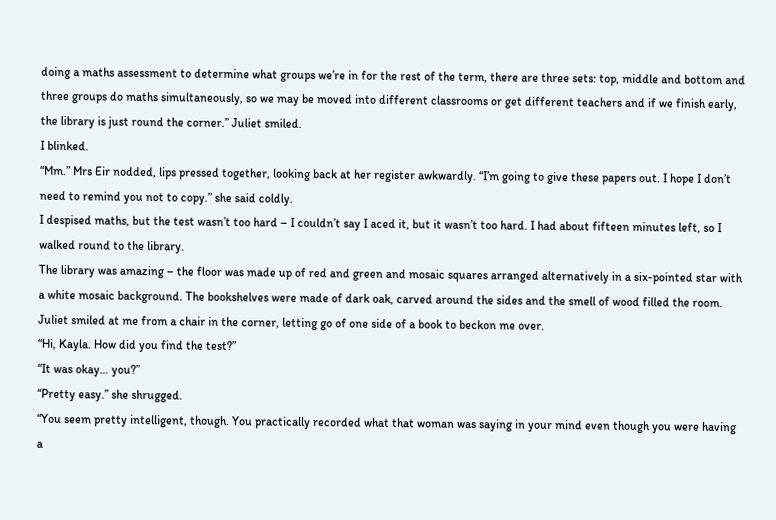doing a maths assessment to determine what groups we’re in for the rest of the term, there are three sets: top, middle and bottom and three groups do maths simultaneously, so we may be moved into different classrooms or get different teachers and if we finish early, the library is just round the corner.” Juliet smiled.
I blinked.
“Mm.” Mrs Eir nodded, lips pressed together, looking back at her register awkwardly. “I’m going to give these papers out. I hope I don’t need to remind you not to copy.” she said coldly.
I despised maths, but the test wasn’t too hard – I couldn’t say I aced it, but it wasn’t too hard. I had about fifteen minutes left, so I walked round to the library.
The library was amazing – the floor was made up of red and green and mosaic squares arranged alternatively in a six-pointed star with a white mosaic background. The bookshelves were made of dark oak, carved around the sides and the smell of wood filled the room.
Juliet smiled at me from a chair in the corner, letting go of one side of a book to beckon me over.
“Hi, Kayla. How did you find the test?”
“It was okay… you?”
“Pretty easy.” she shrugged.
“You seem pretty intelligent, though. You practically recorded what that woman was saying in your mind even though you were having a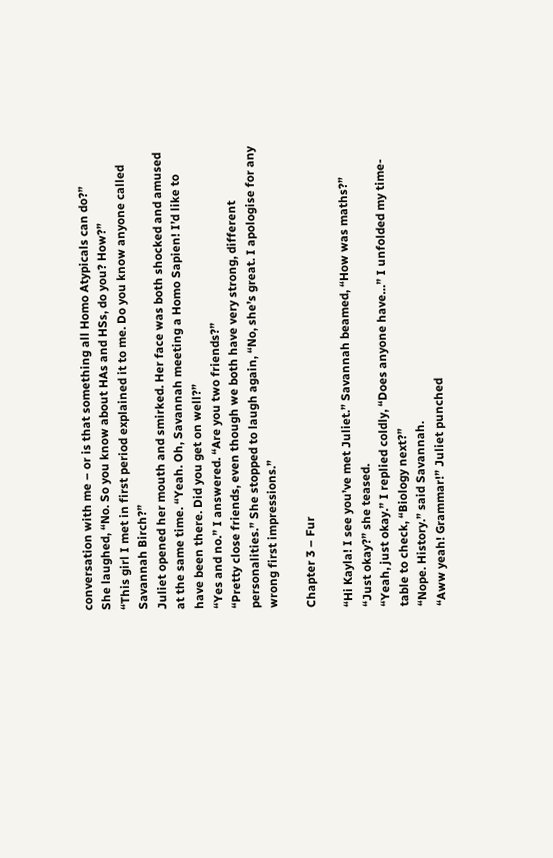conversation with me – or is that something all Homo Atypicals can do?”
She laughed, “No. So you know about HAs and HSs, do you? How?”
“This girl I met in first period explained it to me. Do you know anyone called Savannah Birch?”
Juliet opened her mouth and smirked. Her face was both shocked and amused at the same time. “Yeah. Oh, Savannah meeting a Homo Sapien! I’d like to have been there. Did you get on well?”
“Yes and no.” I answered. “Are you two friends?”
“Pretty close friends, even though we both have very strong, different personalities.” She stopped to laugh again, “No, she’s great. I apologise for any wrong first impressions.”

Chapter 3 – Fur

“Hi Kayla! I see you’ve met Juliet.” Savannah beamed, “How was maths?”
“Just okay?” she teased.
“Yeah, just okay.” I replied coldly, “Does anyone have…” I unfolded my time-table to check, “Biology next?”
“Nope. History.” said Savannah.
“Aww yeah! Grammar!” Juliet punched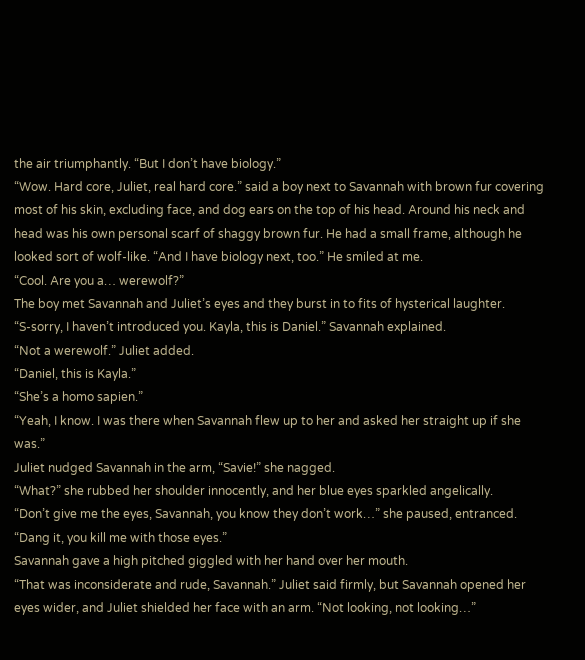the air triumphantly. “But I don’t have biology.”
“Wow. Hard core, Juliet, real hard core.” said a boy next to Savannah with brown fur covering most of his skin, excluding face, and dog ears on the top of his head. Around his neck and head was his own personal scarf of shaggy brown fur. He had a small frame, although he looked sort of wolf-like. “And I have biology next, too.” He smiled at me.
“Cool. Are you a… werewolf?”
The boy met Savannah and Juliet’s eyes and they burst in to fits of hysterical laughter.
“S-sorry, I haven’t introduced you. Kayla, this is Daniel.” Savannah explained.
“Not a werewolf.” Juliet added.
“Daniel, this is Kayla.”
“She’s a homo sapien.”
“Yeah, I know. I was there when Savannah flew up to her and asked her straight up if she was.”
Juliet nudged Savannah in the arm, “Savie!” she nagged.
“What?” she rubbed her shoulder innocently, and her blue eyes sparkled angelically.
“Don’t give me the eyes, Savannah, you know they don’t work…” she paused, entranced. “Dang it, you kill me with those eyes.”
Savannah gave a high pitched giggled with her hand over her mouth.
“That was inconsiderate and rude, Savannah.” Juliet said firmly, but Savannah opened her eyes wider, and Juliet shielded her face with an arm. “Not looking, not looking…”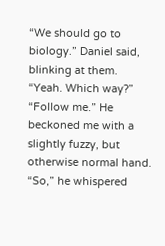“We should go to biology.” Daniel said, blinking at them.
“Yeah. Which way?”
“Follow me.” He beckoned me with a slightly fuzzy, but otherwise normal hand. “So,” he whispered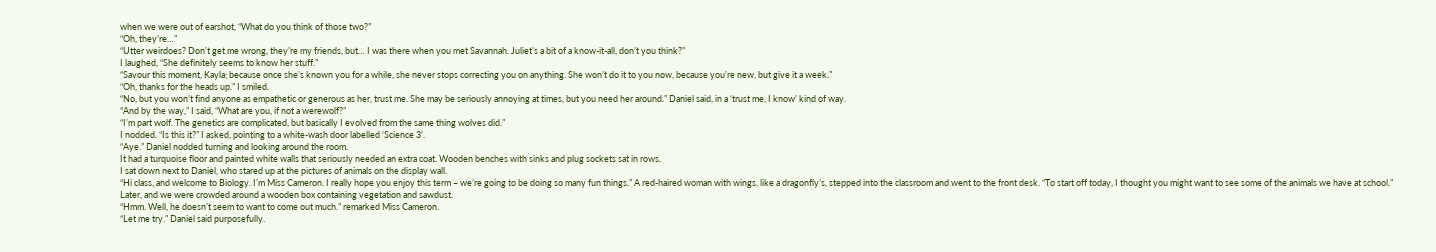when we were out of earshot, “What do you think of those two?”
“Oh, they’re…”
“Utter weirdoes? Don’t get me wrong, they’re my friends, but… I was there when you met Savannah. Juliet’s a bit of a know-it-all, don’t you think?”
I laughed, “She definitely seems to know her stuff.”
“Savour this moment, Kayla; because once she’s known you for a while, she never stops correcting you on anything. She won’t do it to you now, because you’re new, but give it a week.”
“Oh, thanks for the heads up.” I smiled.
“No, but you won’t find anyone as empathetic or generous as her, trust me. She may be seriously annoying at times, but you need her around.” Daniel said, in a ‘trust me, I know’ kind of way.
“And by the way,” I said, “What are you, if not a werewolf?”
“I’m part wolf. The genetics are complicated, but basically I evolved from the same thing wolves did.”
I nodded. “Is this it?” I asked, pointing to a white-wash door labelled ‘Science 3’.
“Aye.” Daniel nodded turning and looking around the room.
It had a turquoise floor and painted white walls that seriously needed an extra coat. Wooden benches with sinks and plug sockets sat in rows.
I sat down next to Daniel, who stared up at the pictures of animals on the display wall.
“Hi class, and welcome to Biology. I’m Miss Cameron. I really hope you enjoy this term – we’re going to be doing so many fun things.” A red-haired woman with wings, like a dragonfly’s, stepped into the classroom and went to the front desk. “To start off today, I thought you might want to see some of the animals we have at school.”
Later, and we were crowded around a wooden box containing vegetation and sawdust.
“Hmm. Well, he doesn’t seem to want to come out much.” remarked Miss Cameron.
“Let me try.” Daniel said purposefully.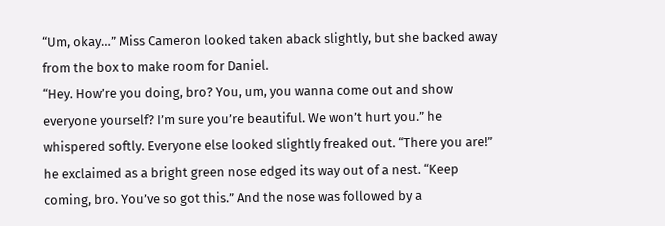“Um, okay…” Miss Cameron looked taken aback slightly, but she backed away from the box to make room for Daniel.
“Hey. How’re you doing, bro? You, um, you wanna come out and show everyone yourself? I’m sure you’re beautiful. We won’t hurt you.” he whispered softly. Everyone else looked slightly freaked out. “There you are!” he exclaimed as a bright green nose edged its way out of a nest. “Keep coming, bro. You’ve so got this.” And the nose was followed by a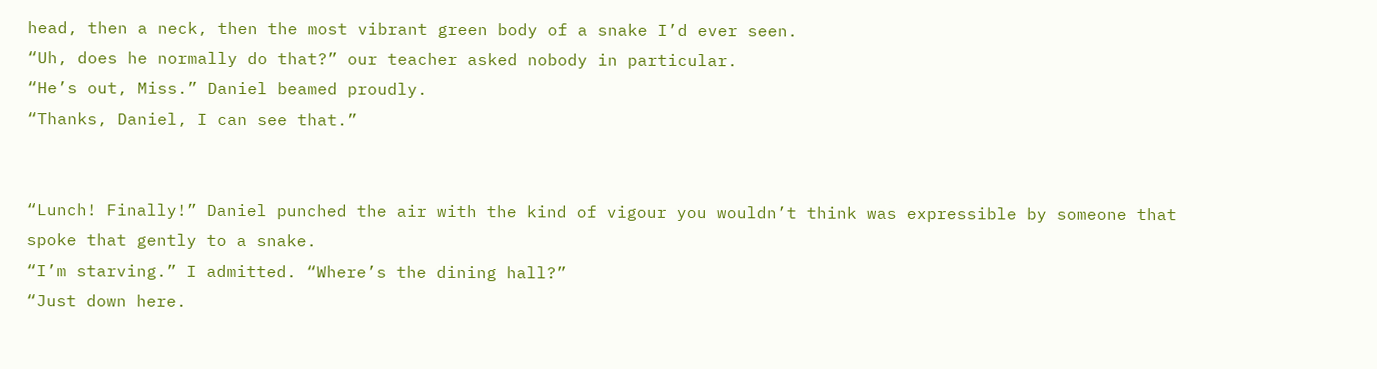head, then a neck, then the most vibrant green body of a snake I’d ever seen.
“Uh, does he normally do that?” our teacher asked nobody in particular.
“He’s out, Miss.” Daniel beamed proudly.
“Thanks, Daniel, I can see that.”


“Lunch! Finally!” Daniel punched the air with the kind of vigour you wouldn’t think was expressible by someone that spoke that gently to a snake.
“I’m starving.” I admitted. “Where’s the dining hall?”
“Just down here.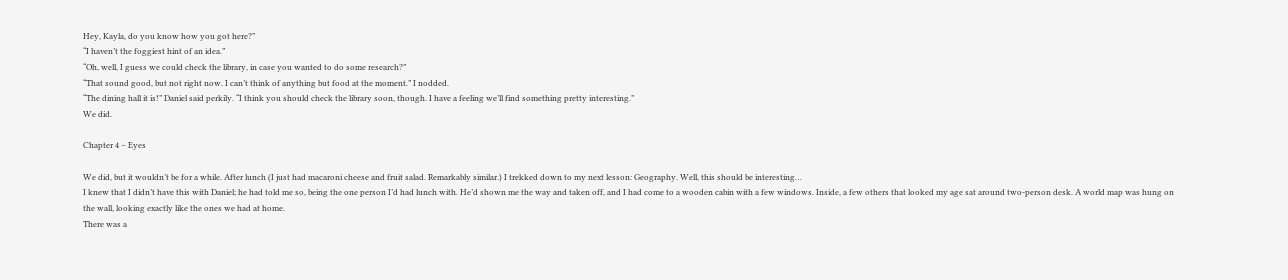Hey, Kayla, do you know how you got here?”
“I haven’t the foggiest hint of an idea.”
“Oh, well, I guess we could check the library, in case you wanted to do some research?”
“That sound good, but not right now. I can’t think of anything but food at the moment.” I nodded.
“The dining hall it is!” Daniel said perkily. “I think you should check the library soon, though. I have a feeling we’ll find something pretty interesting.”
We did.

Chapter 4 – Eyes

We did, but it wouldn’t be for a while. After lunch (I just had macaroni cheese and fruit salad. Remarkably similar.) I trekked down to my next lesson: Geography. Well, this should be interesting…
I knew that I didn’t have this with Daniel; he had told me so, being the one person I’d had lunch with. He’d shown me the way and taken off, and I had come to a wooden cabin with a few windows. Inside, a few others that looked my age sat around two-person desk. A world map was hung on the wall, looking exactly like the ones we had at home.
There was a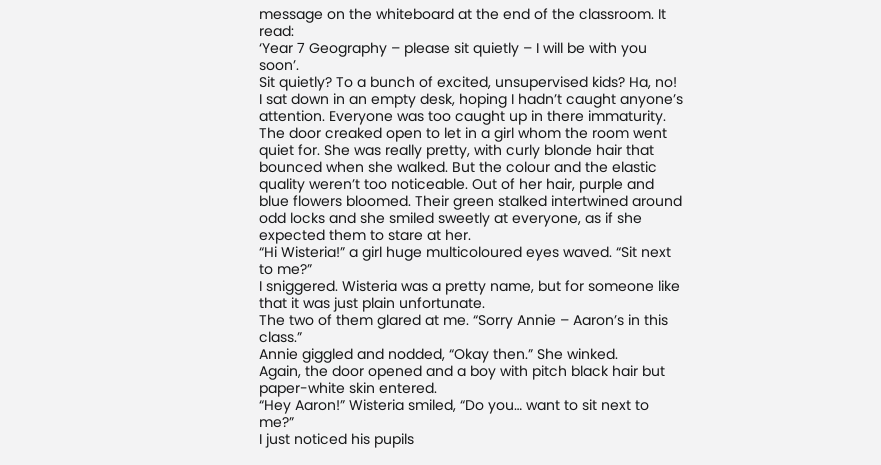message on the whiteboard at the end of the classroom. It read:
‘Year 7 Geography – please sit quietly – I will be with you soon’.
Sit quietly? To a bunch of excited, unsupervised kids? Ha, no!
I sat down in an empty desk, hoping I hadn’t caught anyone’s attention. Everyone was too caught up in there immaturity.
The door creaked open to let in a girl whom the room went quiet for. She was really pretty, with curly blonde hair that bounced when she walked. But the colour and the elastic quality weren’t too noticeable. Out of her hair, purple and blue flowers bloomed. Their green stalked intertwined around odd locks and she smiled sweetly at everyone, as if she expected them to stare at her.
“Hi Wisteria!” a girl huge multicoloured eyes waved. “Sit next to me?”
I sniggered. Wisteria was a pretty name, but for someone like that it was just plain unfortunate.
The two of them glared at me. “Sorry Annie – Aaron’s in this class.”
Annie giggled and nodded, “Okay then.” She winked.
Again, the door opened and a boy with pitch black hair but paper-white skin entered.
“Hey Aaron!” Wisteria smiled, “Do you… want to sit next to me?”
I just noticed his pupils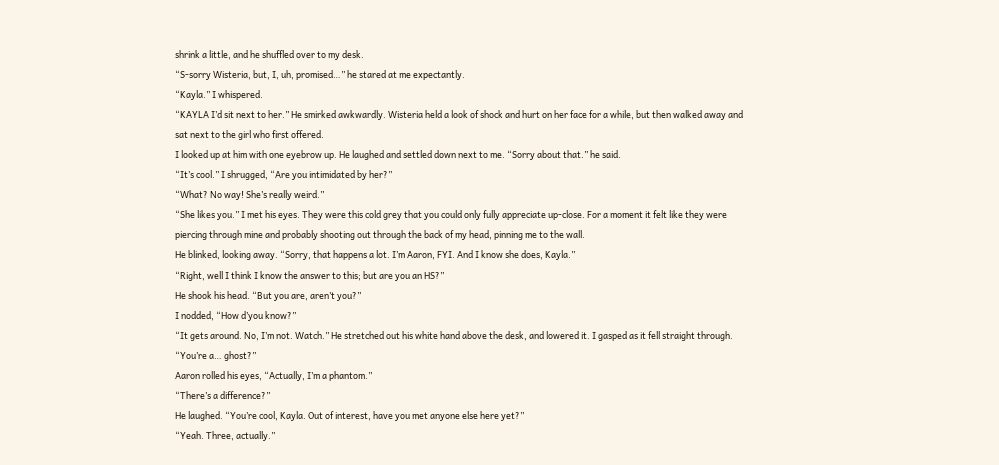shrink a little, and he shuffled over to my desk.
“S-sorry Wisteria, but, I, uh, promised…” he stared at me expectantly.
“Kayla.” I whispered.
“KAYLA I’d sit next to her.” He smirked awkwardly. Wisteria held a look of shock and hurt on her face for a while, but then walked away and sat next to the girl who first offered.
I looked up at him with one eyebrow up. He laughed and settled down next to me. “Sorry about that.” he said.
“It’s cool.” I shrugged, “Are you intimidated by her?”
“What? No way! She’s really weird.”
“She likes you.” I met his eyes. They were this cold grey that you could only fully appreciate up-close. For a moment it felt like they were piercing through mine and probably shooting out through the back of my head, pinning me to the wall.
He blinked, looking away. “Sorry, that happens a lot. I’m Aaron, FYI. And I know she does, Kayla.”
“Right, well I think I know the answer to this; but are you an HS?”
He shook his head. “But you are, aren’t you?”
I nodded, “How d’you know?”
“It gets around. No, I’m not. Watch.” He stretched out his white hand above the desk, and lowered it. I gasped as it fell straight through.
“You’re a… ghost?”
Aaron rolled his eyes, “Actually, I’m a phantom.”
“There’s a difference?”
He laughed. “You’re cool, Kayla. Out of interest, have you met anyone else here yet?”
“Yeah. Three, actually.”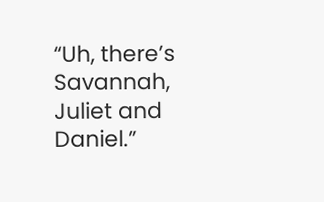“Uh, there’s Savannah, Juliet and Daniel.”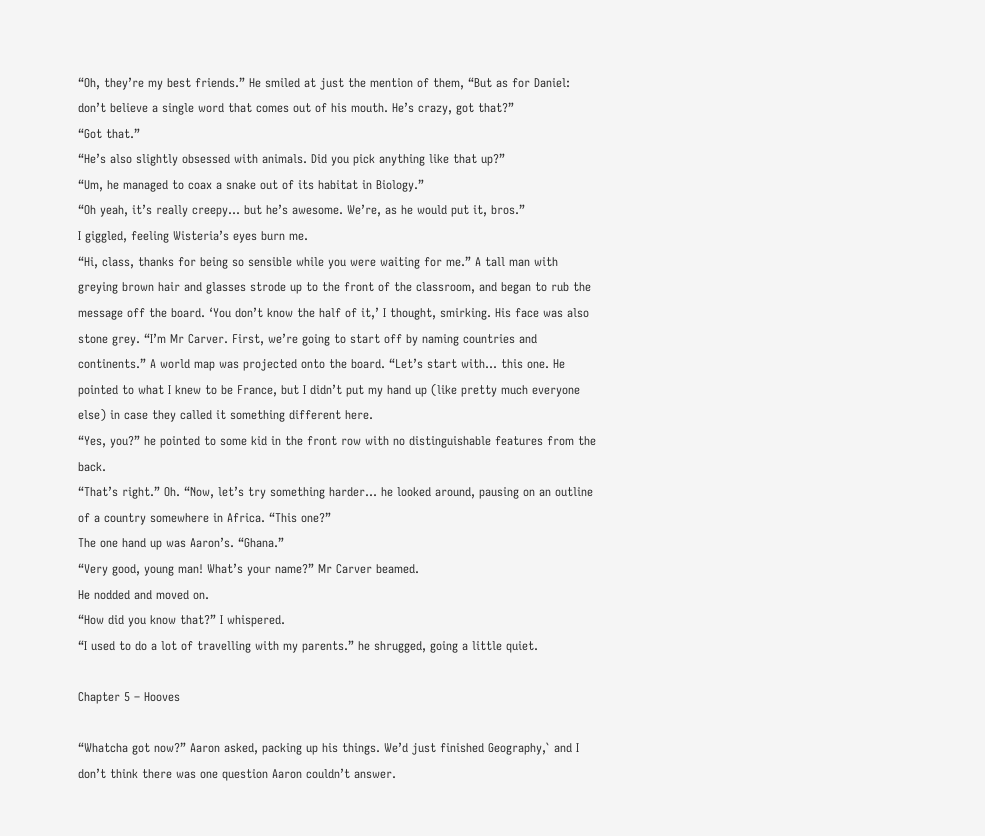“Oh, they’re my best friends.” He smiled at just the mention of them, “But as for Daniel: don’t believe a single word that comes out of his mouth. He’s crazy, got that?”
“Got that.”
“He’s also slightly obsessed with animals. Did you pick anything like that up?”
“Um, he managed to coax a snake out of its habitat in Biology.”
“Oh yeah, it’s really creepy… but he’s awesome. We’re, as he would put it, bros.”
I giggled, feeling Wisteria’s eyes burn me.
“Hi, class, thanks for being so sensible while you were waiting for me.” A tall man with greying brown hair and glasses strode up to the front of the classroom, and began to rub the message off the board. ‘You don’t know the half of it,’ I thought, smirking. His face was also stone grey. “I’m Mr Carver. First, we’re going to start off by naming countries and continents.” A world map was projected onto the board. “Let’s start with… this one. He pointed to what I knew to be France, but I didn’t put my hand up (like pretty much everyone else) in case they called it something different here.
“Yes, you?” he pointed to some kid in the front row with no distinguishable features from the back.
“That’s right.” Oh. “Now, let’s try something harder… he looked around, pausing on an outline of a country somewhere in Africa. “This one?”
The one hand up was Aaron’s. “Ghana.”
“Very good, young man! What’s your name?” Mr Carver beamed.
He nodded and moved on.
“How did you know that?” I whispered.
“I used to do a lot of travelling with my parents.” he shrugged, going a little quiet.

Chapter 5 – Hooves

“Whatcha got now?” Aaron asked, packing up his things. We’d just finished Geography,` and I don’t think there was one question Aaron couldn’t answer.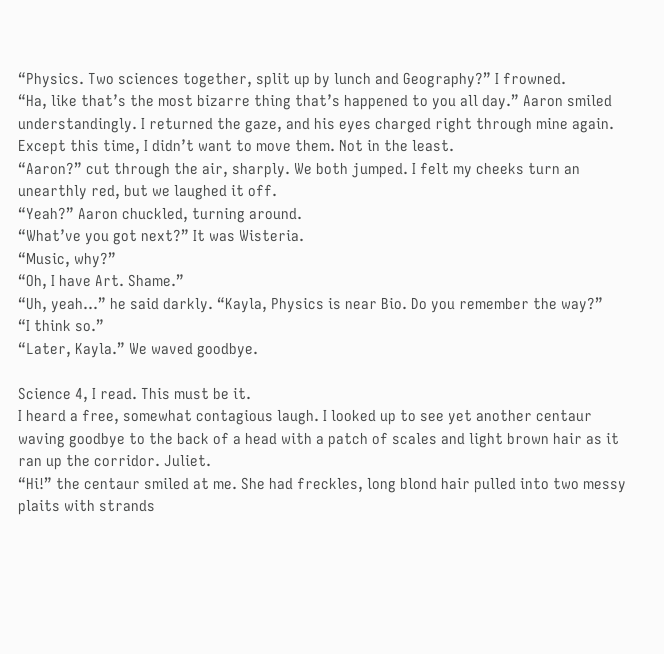“Physics. Two sciences together, split up by lunch and Geography?” I frowned.
“Ha, like that’s the most bizarre thing that’s happened to you all day.” Aaron smiled understandingly. I returned the gaze, and his eyes charged right through mine again. Except this time, I didn’t want to move them. Not in the least.
“Aaron?” cut through the air, sharply. We both jumped. I felt my cheeks turn an unearthly red, but we laughed it off.
“Yeah?” Aaron chuckled, turning around.
“What’ve you got next?” It was Wisteria.
“Music, why?”
“Oh, I have Art. Shame.”
“Uh, yeah…” he said darkly. “Kayla, Physics is near Bio. Do you remember the way?”
“I think so.”
“Later, Kayla.” We waved goodbye.

Science 4, I read. This must be it.
I heard a free, somewhat contagious laugh. I looked up to see yet another centaur waving goodbye to the back of a head with a patch of scales and light brown hair as it ran up the corridor. Juliet.
“Hi!” the centaur smiled at me. She had freckles, long blond hair pulled into two messy plaits with strands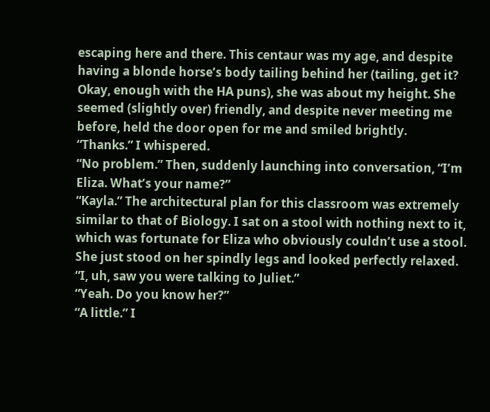escaping here and there. This centaur was my age, and despite having a blonde horse’s body tailing behind her (tailing, get it? Okay, enough with the HA puns), she was about my height. She seemed (slightly over) friendly, and despite never meeting me before, held the door open for me and smiled brightly.
“Thanks.” I whispered.
“No problem.” Then, suddenly launching into conversation, “I’m Eliza. What’s your name?”
“Kayla.” The architectural plan for this classroom was extremely similar to that of Biology. I sat on a stool with nothing next to it, which was fortunate for Eliza who obviously couldn’t use a stool. She just stood on her spindly legs and looked perfectly relaxed. “I, uh, saw you were talking to Juliet.”
“Yeah. Do you know her?”
“A little.” I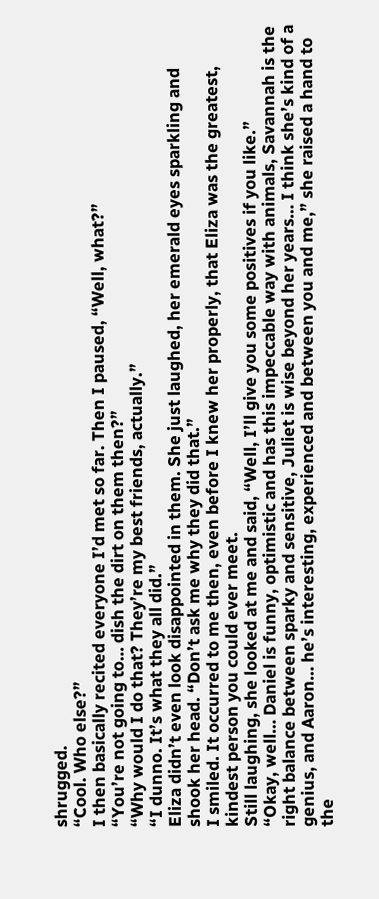shrugged.
“Cool. Who else?”
I then basically recited everyone I’d met so far. Then I paused, “Well, what?”
“You’re not going to… dish the dirt on them then?”
“Why would I do that? They’re my best friends, actually.”
“I dunno. It’s what they all did.”
Eliza didn’t even look disappointed in them. She just laughed, her emerald eyes sparkling and shook her head. “Don’t ask me why they did that.”
I smiled. It occurred to me then, even before I knew her properly, that Eliza was the greatest, kindest person you could ever meet.
Still laughing, she looked at me and said, “Well, I’ll give you some positives if you like.”
“Okay, well… Daniel is funny, optimistic and has this impeccable way with animals, Savannah is the right balance between sparky and sensitive, Juliet is wise beyond her years… I think she’s kind of a genius, and Aaron… he’s interesting, experienced and between you and me,” she raised a hand to the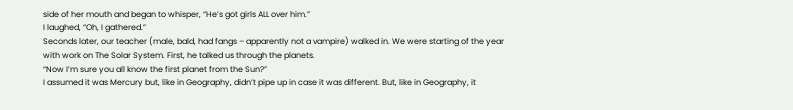side of her mouth and began to whisper, “He’s got girls ALL over him.”
I laughed, “Oh, I gathered.”
Seconds later, our teacher (male, bald, had fangs – apparently not a vampire) walked in. We were starting of the year with work on The Solar System. First, he talked us through the planets.
“Now I’m sure you all know the first planet from the Sun?”
I assumed it was Mercury but, like in Geography, didn’t pipe up in case it was different. But, like in Geography, it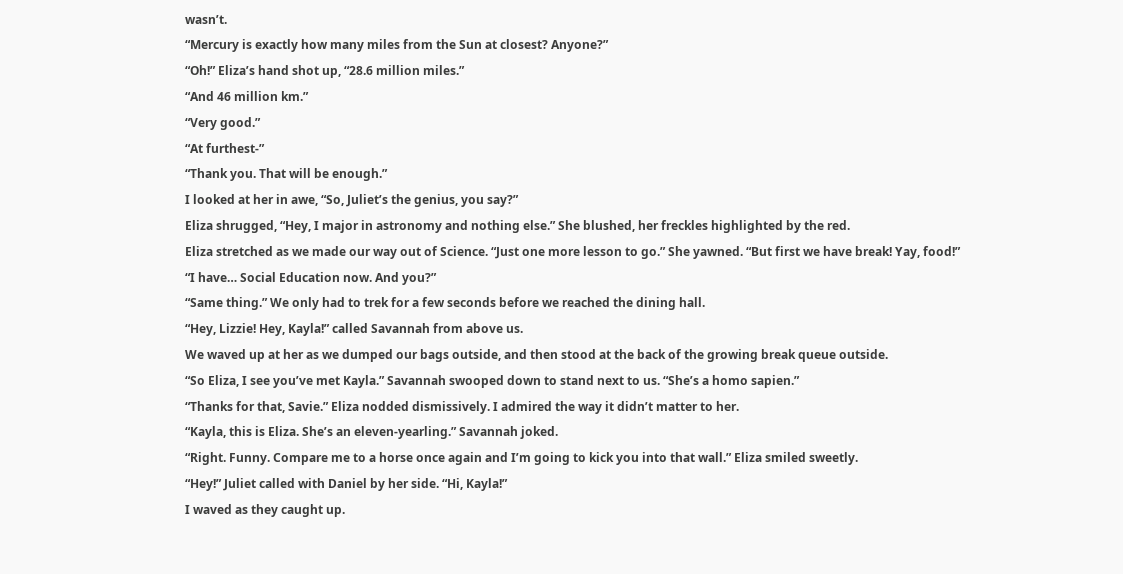wasn’t.
“Mercury is exactly how many miles from the Sun at closest? Anyone?”
“Oh!” Eliza’s hand shot up, “28.6 million miles.”
“And 46 million km.”
“Very good.”
“At furthest-”
“Thank you. That will be enough.”
I looked at her in awe, “So, Juliet’s the genius, you say?”
Eliza shrugged, “Hey, I major in astronomy and nothing else.” She blushed, her freckles highlighted by the red.
Eliza stretched as we made our way out of Science. “Just one more lesson to go.” She yawned. “But first we have break! Yay, food!”
“I have… Social Education now. And you?”
“Same thing.” We only had to trek for a few seconds before we reached the dining hall.
“Hey, Lizzie! Hey, Kayla!” called Savannah from above us.
We waved up at her as we dumped our bags outside, and then stood at the back of the growing break queue outside.
“So Eliza, I see you’ve met Kayla.” Savannah swooped down to stand next to us. “She’s a homo sapien.”
“Thanks for that, Savie.” Eliza nodded dismissively. I admired the way it didn’t matter to her.
“Kayla, this is Eliza. She’s an eleven-yearling.” Savannah joked.
“Right. Funny. Compare me to a horse once again and I’m going to kick you into that wall.” Eliza smiled sweetly.
“Hey!” Juliet called with Daniel by her side. “Hi, Kayla!”
I waved as they caught up.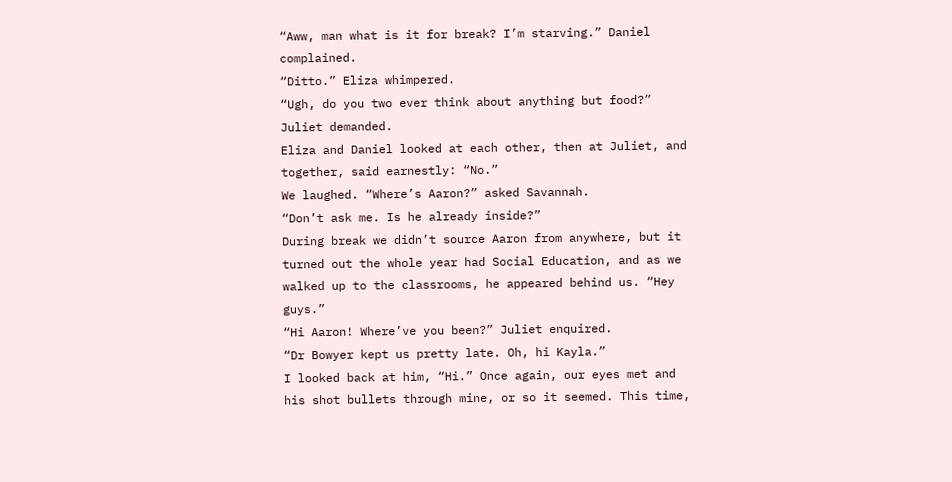“Aww, man what is it for break? I’m starving.” Daniel complained.
“Ditto.” Eliza whimpered.
“Ugh, do you two ever think about anything but food?” Juliet demanded.
Eliza and Daniel looked at each other, then at Juliet, and together, said earnestly: “No.”
We laughed. “Where’s Aaron?” asked Savannah.
“Don’t ask me. Is he already inside?”
During break we didn’t source Aaron from anywhere, but it turned out the whole year had Social Education, and as we walked up to the classrooms, he appeared behind us. “Hey guys.”
“Hi Aaron! Where’ve you been?” Juliet enquired.
“Dr Bowyer kept us pretty late. Oh, hi Kayla.”
I looked back at him, “Hi.” Once again, our eyes met and his shot bullets through mine, or so it seemed. This time,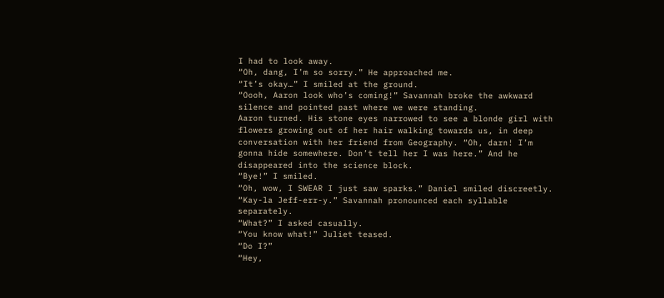I had to look away.
“Oh, dang, I’m so sorry.” He approached me.
“It’s okay…” I smiled at the ground.
“Oooh, Aaron look who’s coming!” Savannah broke the awkward silence and pointed past where we were standing.
Aaron turned. His stone eyes narrowed to see a blonde girl with flowers growing out of her hair walking towards us, in deep conversation with her friend from Geography. “Oh, darn! I’m gonna hide somewhere. Don’t tell her I was here.” And he disappeared into the science block.
“Bye!” I smiled.
“Oh, wow, I SWEAR I just saw sparks.” Daniel smiled discreetly.
“Kay-la Jeff-err-y.” Savannah pronounced each syllable separately.
“What?” I asked casually.
“You know what!” Juliet teased.
“Do I?”
“Hey,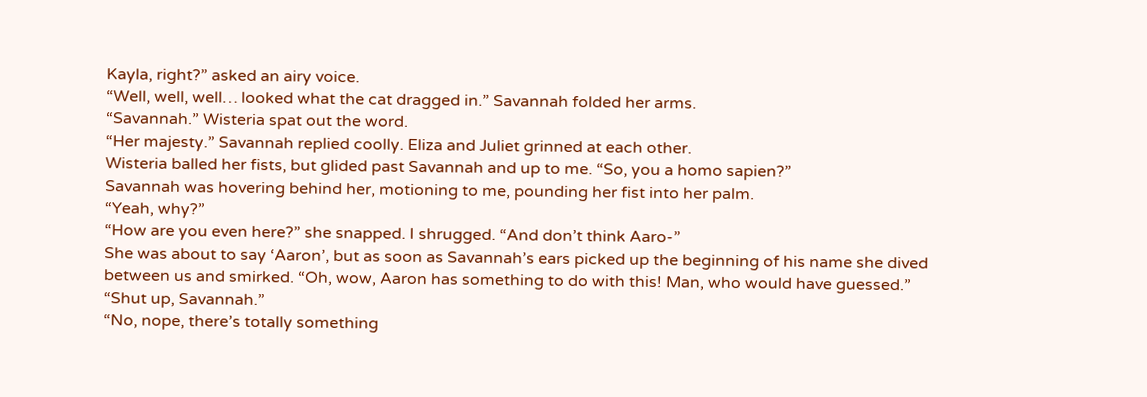Kayla, right?” asked an airy voice.
“Well, well, well… looked what the cat dragged in.” Savannah folded her arms.
“Savannah.” Wisteria spat out the word.
“Her majesty.” Savannah replied coolly. Eliza and Juliet grinned at each other.
Wisteria balled her fists, but glided past Savannah and up to me. “So, you a homo sapien?”
Savannah was hovering behind her, motioning to me, pounding her fist into her palm.
“Yeah, why?”
“How are you even here?” she snapped. I shrugged. “And don’t think Aaro-”
She was about to say ‘Aaron’, but as soon as Savannah’s ears picked up the beginning of his name she dived between us and smirked. “Oh, wow, Aaron has something to do with this! Man, who would have guessed.”
“Shut up, Savannah.”
“No, nope, there’s totally something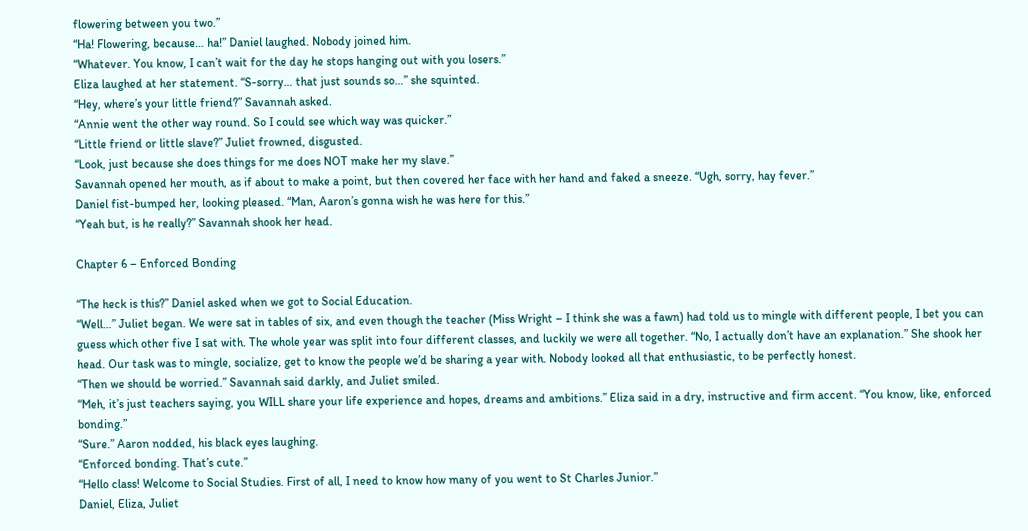flowering between you two.”
“Ha! Flowering, because… ha!” Daniel laughed. Nobody joined him.
“Whatever. You know, I can’t wait for the day he stops hanging out with you losers.”
Eliza laughed at her statement. “S-sorry… that just sounds so…” she squinted.
“Hey, where’s your little friend?” Savannah asked.
“Annie went the other way round. So I could see which way was quicker.”
“Little friend or little slave?” Juliet frowned, disgusted.
“Look, just because she does things for me does NOT make her my slave.”
Savannah opened her mouth, as if about to make a point, but then covered her face with her hand and faked a sneeze. “Ugh, sorry, hay fever.”
Daniel fist-bumped her, looking pleased. “Man, Aaron’s gonna wish he was here for this.”
“Yeah but, is he really?” Savannah shook her head.

Chapter 6 – Enforced Bonding

“The heck is this?” Daniel asked when we got to Social Education.
“Well…” Juliet began. We were sat in tables of six, and even though the teacher (Miss Wright – I think she was a fawn) had told us to mingle with different people, I bet you can guess which other five I sat with. The whole year was split into four different classes, and luckily we were all together. “No, I actually don’t have an explanation.” She shook her head. Our task was to mingle, socialize, get to know the people we’d be sharing a year with. Nobody looked all that enthusiastic, to be perfectly honest.
“Then we should be worried.” Savannah said darkly, and Juliet smiled.
“Meh, it’s just teachers saying, you WILL share your life experience and hopes, dreams and ambitions.” Eliza said in a dry, instructive and firm accent. “You know, like, enforced bonding.”
“Sure.” Aaron nodded, his black eyes laughing.
“Enforced bonding. That’s cute.”
“Hello class! Welcome to Social Studies. First of all, I need to know how many of you went to St Charles Junior.”
Daniel, Eliza, Juliet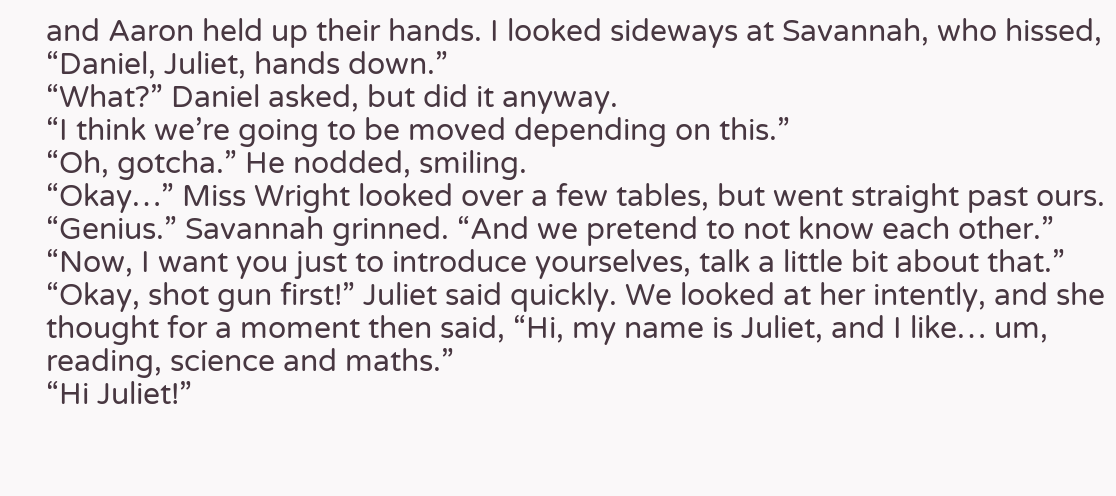and Aaron held up their hands. I looked sideways at Savannah, who hissed, “Daniel, Juliet, hands down.”
“What?” Daniel asked, but did it anyway.
“I think we’re going to be moved depending on this.”
“Oh, gotcha.” He nodded, smiling.
“Okay…” Miss Wright looked over a few tables, but went straight past ours.
“Genius.” Savannah grinned. “And we pretend to not know each other.”
“Now, I want you just to introduce yourselves, talk a little bit about that.”
“Okay, shot gun first!” Juliet said quickly. We looked at her intently, and she thought for a moment then said, “Hi, my name is Juliet, and I like… um, reading, science and maths.”
“Hi Juliet!”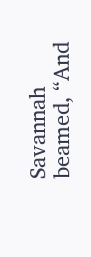Savannah beamed, “And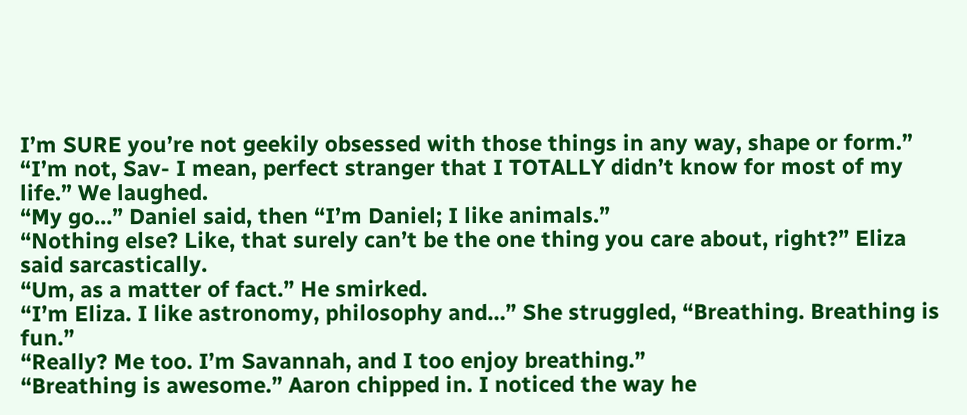I’m SURE you’re not geekily obsessed with those things in any way, shape or form.”
“I’m not, Sav- I mean, perfect stranger that I TOTALLY didn’t know for most of my life.” We laughed.
“My go…” Daniel said, then “I’m Daniel; I like animals.”
“Nothing else? Like, that surely can’t be the one thing you care about, right?” Eliza said sarcastically.
“Um, as a matter of fact.” He smirked.
“I’m Eliza. I like astronomy, philosophy and…” She struggled, “Breathing. Breathing is fun.”
“Really? Me too. I’m Savannah, and I too enjoy breathing.”
“Breathing is awesome.” Aaron chipped in. I noticed the way he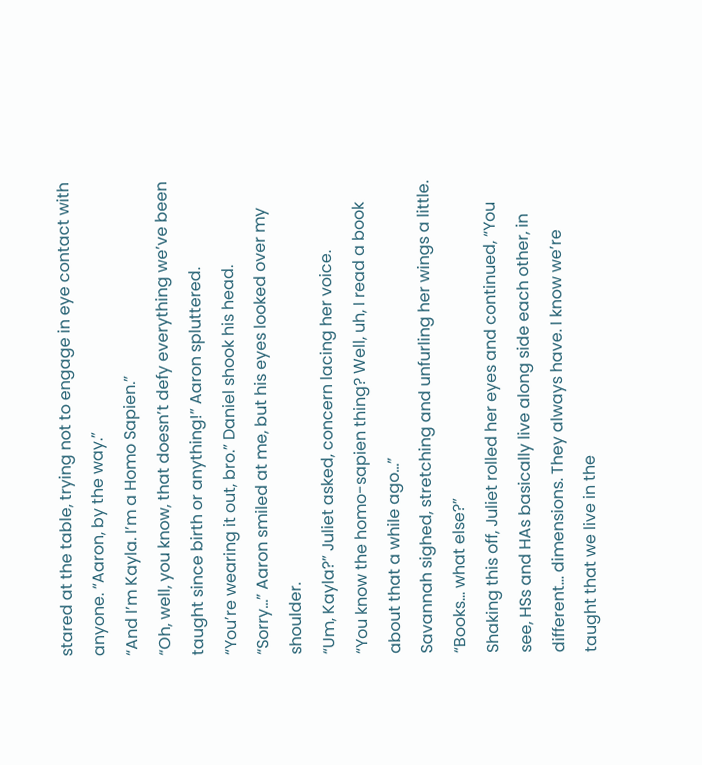stared at the table, trying not to engage in eye contact with anyone. “Aaron, by the way.”
“And I’m Kayla. I’m a Homo Sapien.”
“Oh, well, you know, that doesn’t defy everything we’ve been taught since birth or anything!” Aaron spluttered.
“You’re wearing it out, bro.” Daniel shook his head.
“Sorry…” Aaron smiled at me, but his eyes looked over my shoulder.
“Um, Kayla?” Juliet asked, concern lacing her voice.
“You know the homo-sapien thing? Well, uh, I read a book about that a while ago…”
Savannah sighed, stretching and unfurling her wings a little. “Books… what else?”
Shaking this off, Juliet rolled her eyes and continued, “You see, HSs and HAs basically live along side each other, in different… dimensions. They always have. I know we’re taught that we live in the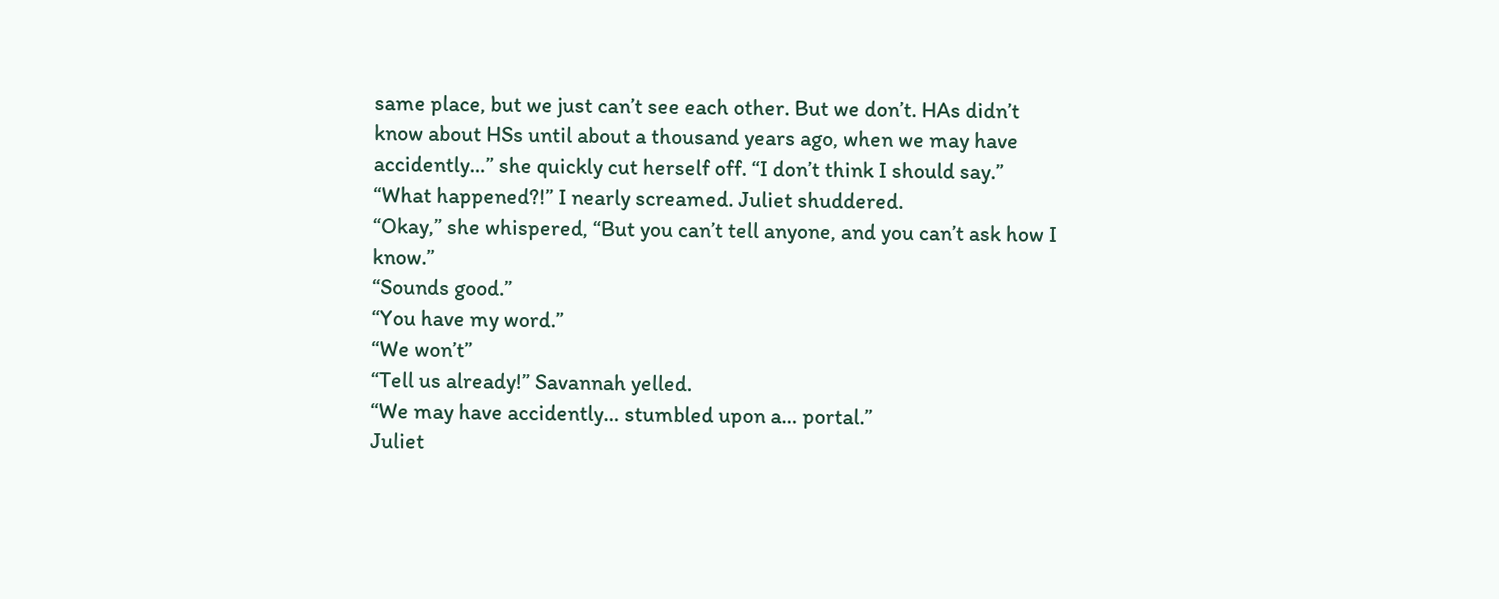same place, but we just can’t see each other. But we don’t. HAs didn’t know about HSs until about a thousand years ago, when we may have accidently…” she quickly cut herself off. “I don’t think I should say.”
“What happened?!” I nearly screamed. Juliet shuddered.
“Okay,” she whispered, “But you can’t tell anyone, and you can’t ask how I know.”
“Sounds good.”
“You have my word.”
“We won’t”
“Tell us already!” Savannah yelled.
“We may have accidently… stumbled upon a… portal.”
Juliet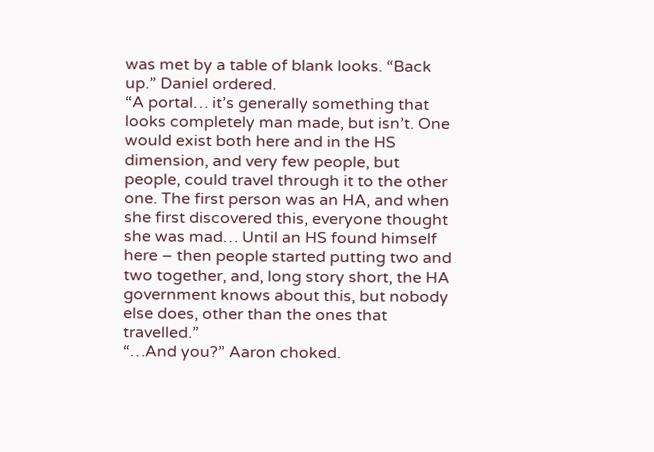was met by a table of blank looks. “Back up.” Daniel ordered.
“A portal… it’s generally something that looks completely man made, but isn’t. One would exist both here and in the HS dimension, and very few people, but people, could travel through it to the other one. The first person was an HA, and when she first discovered this, everyone thought she was mad… Until an HS found himself here – then people started putting two and two together, and, long story short, the HA government knows about this, but nobody else does, other than the ones that travelled.”
“…And you?” Aaron choked.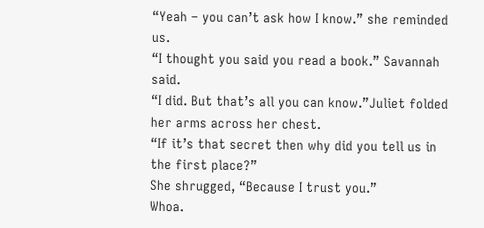“Yeah – you can’t ask how I know.” she reminded us.
“I thought you said you read a book.” Savannah said.
“I did. But that’s all you can know.”Juliet folded her arms across her chest.
“If it’s that secret then why did you tell us in the first place?”
She shrugged, “Because I trust you.”
Whoa.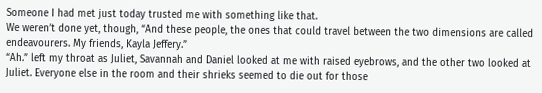Someone I had met just today trusted me with something like that.
We weren’t done yet, though, “And these people, the ones that could travel between the two dimensions are called endeavourers. My friends, Kayla Jeffery.”
“Ah.” left my throat as Juliet, Savannah and Daniel looked at me with raised eyebrows, and the other two looked at Juliet. Everyone else in the room and their shrieks seemed to die out for those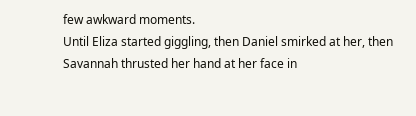few awkward moments.
Until Eliza started giggling, then Daniel smirked at her, then Savannah thrusted her hand at her face in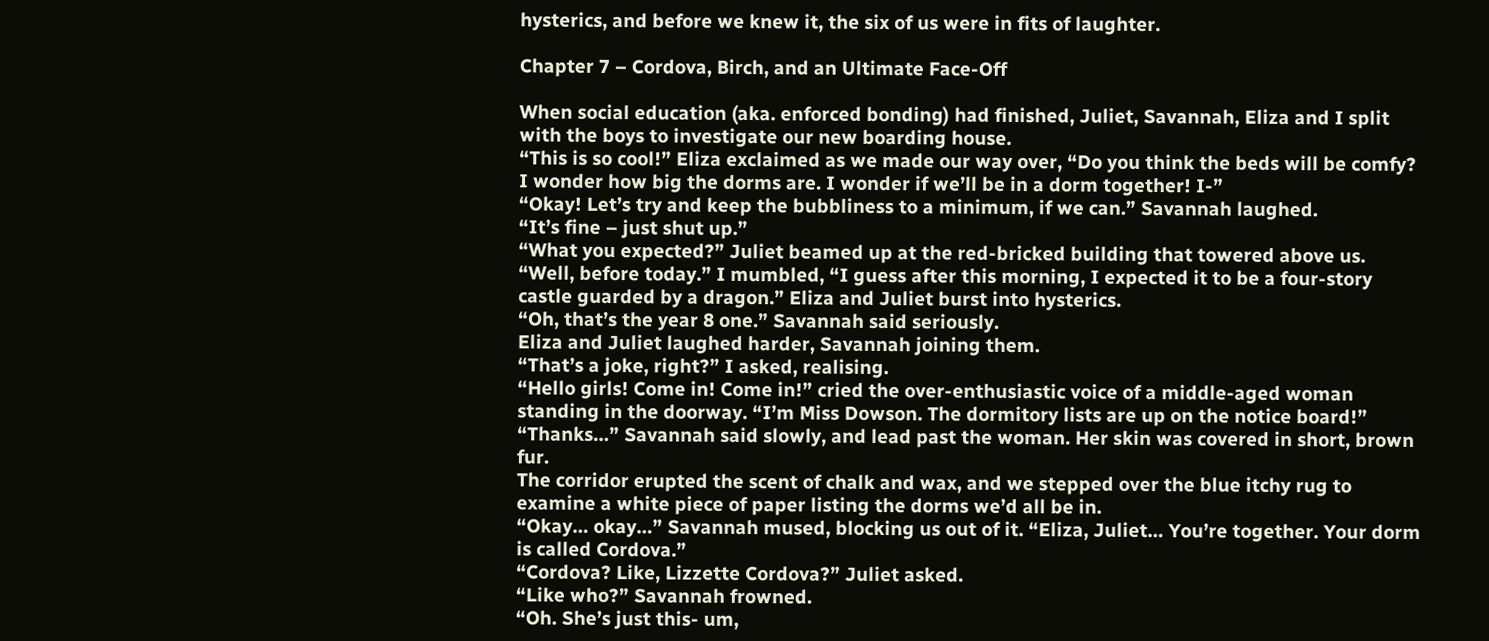hysterics, and before we knew it, the six of us were in fits of laughter.

Chapter 7 – Cordova, Birch, and an Ultimate Face-Off

When social education (aka. enforced bonding) had finished, Juliet, Savannah, Eliza and I split with the boys to investigate our new boarding house.
“This is so cool!” Eliza exclaimed as we made our way over, “Do you think the beds will be comfy? I wonder how big the dorms are. I wonder if we’ll be in a dorm together! I-”
“Okay! Let’s try and keep the bubbliness to a minimum, if we can.” Savannah laughed.
“It’s fine – just shut up.”
“What you expected?” Juliet beamed up at the red-bricked building that towered above us.
“Well, before today.” I mumbled, “I guess after this morning, I expected it to be a four-story castle guarded by a dragon.” Eliza and Juliet burst into hysterics.
“Oh, that’s the year 8 one.” Savannah said seriously.
Eliza and Juliet laughed harder, Savannah joining them.
“That’s a joke, right?” I asked, realising.
“Hello girls! Come in! Come in!” cried the over-enthusiastic voice of a middle-aged woman standing in the doorway. “I’m Miss Dowson. The dormitory lists are up on the notice board!”
“Thanks…” Savannah said slowly, and lead past the woman. Her skin was covered in short, brown fur.
The corridor erupted the scent of chalk and wax, and we stepped over the blue itchy rug to examine a white piece of paper listing the dorms we’d all be in.
“Okay… okay…” Savannah mused, blocking us out of it. “Eliza, Juliet… You’re together. Your dorm is called Cordova.”
“Cordova? Like, Lizzette Cordova?” Juliet asked.
“Like who?” Savannah frowned.
“Oh. She’s just this- um,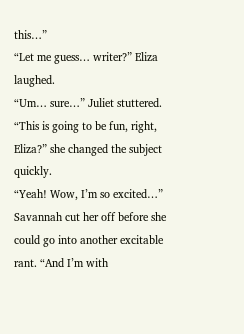this…”
“Let me guess… writer?” Eliza laughed.
“Um… sure…” Juliet stuttered. “This is going to be fun, right, Eliza?” she changed the subject quickly.
“Yeah! Wow, I’m so excited…”
Savannah cut her off before she could go into another excitable rant. “And I’m with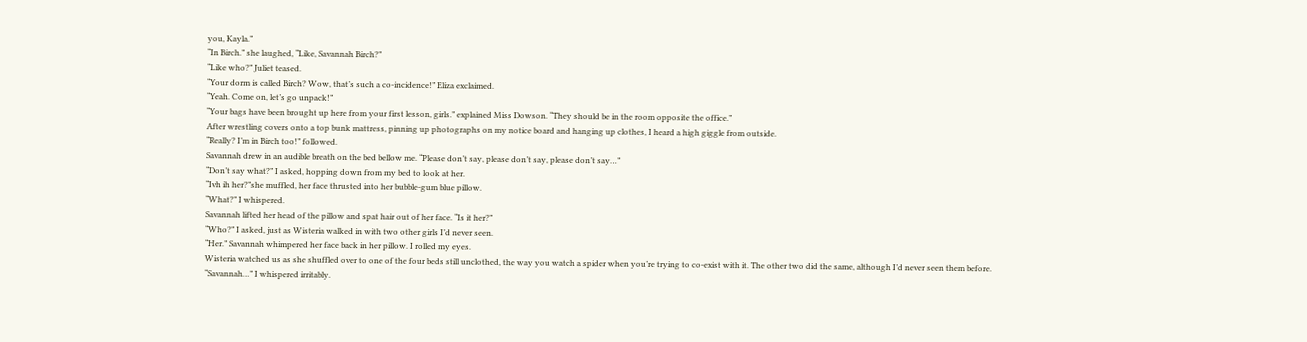you, Kayla.”
“In Birch.” she laughed, “Like, Savannah Birch?”
“Like who?” Juliet teased.
“Your dorm is called Birch? Wow, that’s such a co-incidence!” Eliza exclaimed.
“Yeah. Come on, let’s go unpack!”
“Your bags have been brought up here from your first lesson, girls.” explained Miss Dowson. “They should be in the room opposite the office.”
After wrestling covers onto a top bunk mattress, pinning up photographs on my notice board and hanging up clothes, I heard a high giggle from outside.
“Really? I’m in Birch too!” followed.
Savannah drew in an audible breath on the bed bellow me. “Please don’t say, please don’t say, please don’t say…”
“Don’t say what?” I asked, hopping down from my bed to look at her.
“Ivh ih her?”she muffled, her face thrusted into her bubble-gum blue pillow.
“What?” I whispered.
Savannah lifted her head of the pillow and spat hair out of her face. “Is it her?”
“Who?” I asked, just as Wisteria walked in with two other girls I’d never seen.
“Her.” Savannah whimpered her face back in her pillow. I rolled my eyes.
Wisteria watched us as she shuffled over to one of the four beds still unclothed, the way you watch a spider when you’re trying to co-exist with it. The other two did the same, although I’d never seen them before.
“Savannah…” I whispered irritably.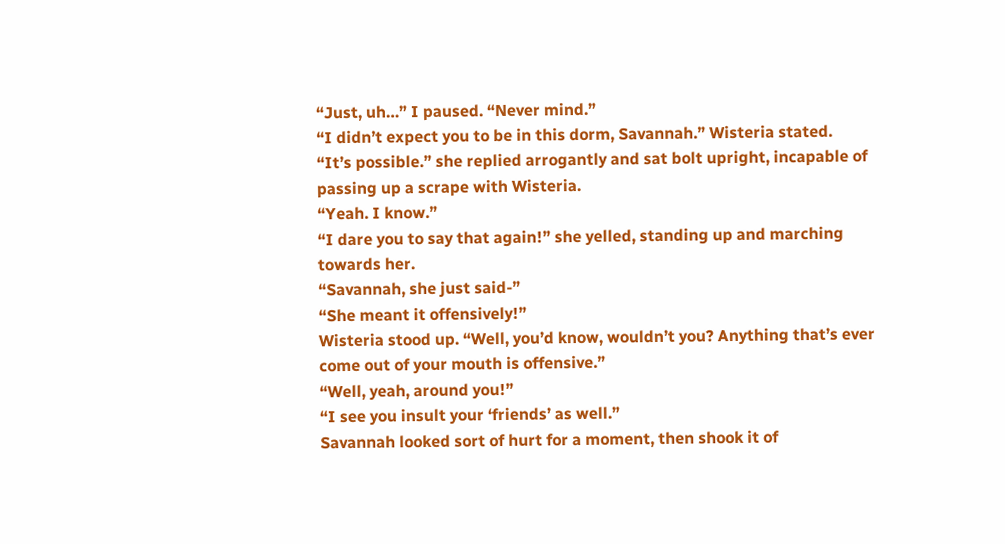“Just, uh…” I paused. “Never mind.”
“I didn’t expect you to be in this dorm, Savannah.” Wisteria stated.
“It’s possible.” she replied arrogantly and sat bolt upright, incapable of passing up a scrape with Wisteria.
“Yeah. I know.”
“I dare you to say that again!” she yelled, standing up and marching towards her.
“Savannah, she just said-”
“She meant it offensively!”
Wisteria stood up. “Well, you’d know, wouldn’t you? Anything that’s ever come out of your mouth is offensive.”
“Well, yeah, around you!”
“I see you insult your ‘friends’ as well.”
Savannah looked sort of hurt for a moment, then shook it of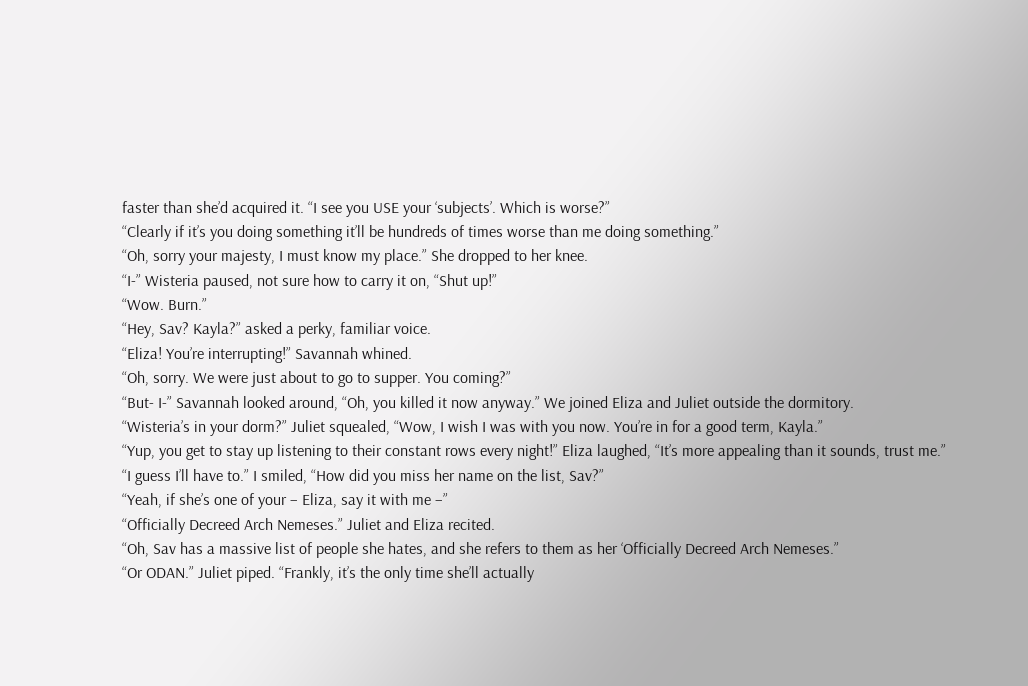faster than she’d acquired it. “I see you USE your ‘subjects’. Which is worse?”
“Clearly if it’s you doing something it’ll be hundreds of times worse than me doing something.”
“Oh, sorry your majesty, I must know my place.” She dropped to her knee.
“I-” Wisteria paused, not sure how to carry it on, “Shut up!”
“Wow. Burn.”
“Hey, Sav? Kayla?” asked a perky, familiar voice.
“Eliza! You’re interrupting!” Savannah whined.
“Oh, sorry. We were just about to go to supper. You coming?”
“But- I-” Savannah looked around, “Oh, you killed it now anyway.” We joined Eliza and Juliet outside the dormitory.
“Wisteria’s in your dorm?” Juliet squealed, “Wow, I wish I was with you now. You’re in for a good term, Kayla.”
“Yup, you get to stay up listening to their constant rows every night!” Eliza laughed, “It’s more appealing than it sounds, trust me.”
“I guess I’ll have to.” I smiled, “How did you miss her name on the list, Sav?”
“Yeah, if she’s one of your – Eliza, say it with me –”
“Officially Decreed Arch Nemeses.” Juliet and Eliza recited.
“Oh, Sav has a massive list of people she hates, and she refers to them as her ‘Officially Decreed Arch Nemeses.”
“Or ODAN.” Juliet piped. “Frankly, it’s the only time she’ll actually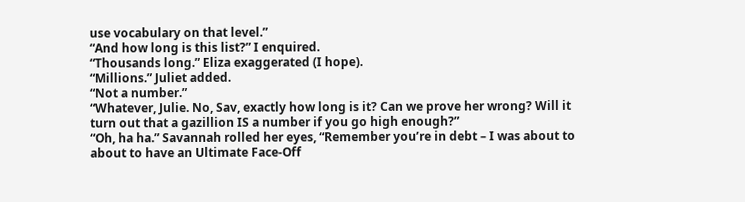use vocabulary on that level.”
“And how long is this list?” I enquired.
“Thousands long.” Eliza exaggerated (I hope).
“Millions.” Juliet added.
“Not a number.”
“Whatever, Julie. No, Sav, exactly how long is it? Can we prove her wrong? Will it turn out that a gazillion IS a number if you go high enough?”
“Oh, ha ha.” Savannah rolled her eyes, “Remember you’re in debt – I was about to about to have an Ultimate Face-Off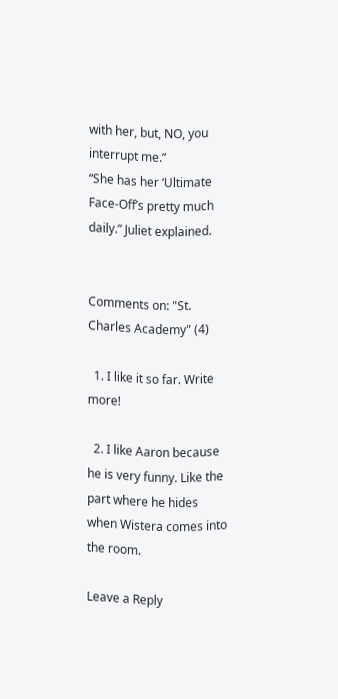with her, but, NO, you interrupt me.”
“She has her ‘Ultimate Face-Off’s pretty much daily.” Juliet explained.


Comments on: "St. Charles Academy" (4)

  1. I like it so far. Write more!

  2. I like Aaron because he is very funny. Like the part where he hides when Wistera comes into the room.

Leave a Reply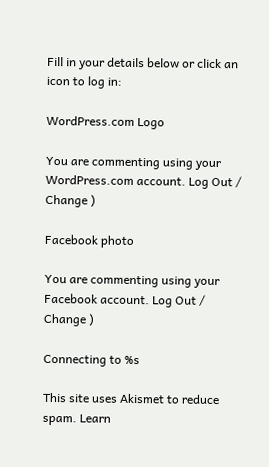Fill in your details below or click an icon to log in:

WordPress.com Logo

You are commenting using your WordPress.com account. Log Out /  Change )

Facebook photo

You are commenting using your Facebook account. Log Out /  Change )

Connecting to %s

This site uses Akismet to reduce spam. Learn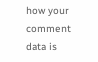how your comment data is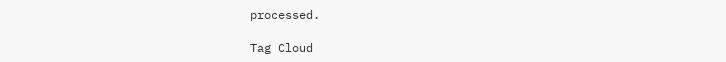processed.

Tag Cloud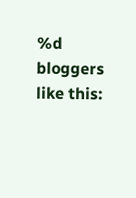%d bloggers like this: